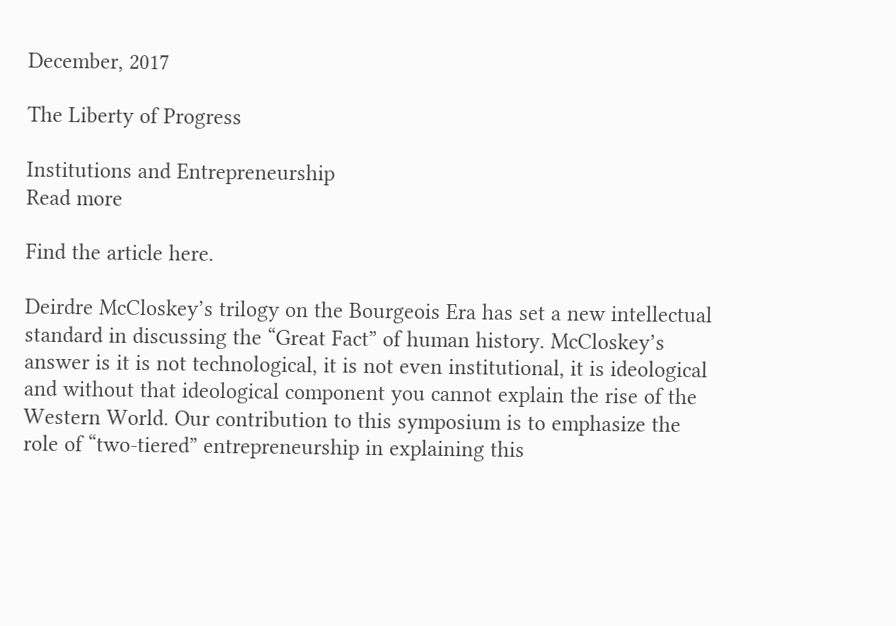December, 2017

The Liberty of Progress

Institutions and Entrepreneurship
Read more

Find the article here.

Deirdre McCloskey’s trilogy on the Bourgeois Era has set a new intellectual standard in discussing the “Great Fact” of human history. McCloskey’s answer is it is not technological, it is not even institutional, it is ideological and without that ideological component you cannot explain the rise of the Western World. Our contribution to this symposium is to emphasize the role of “two-tiered” entrepreneurship in explaining this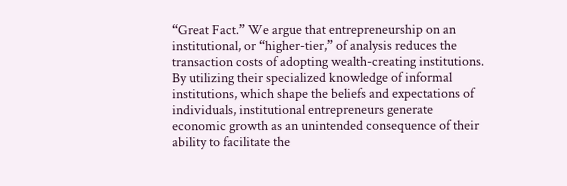“Great Fact.” We argue that entrepreneurship on an institutional, or “higher-tier,” of analysis reduces the transaction costs of adopting wealth-creating institutions. By utilizing their specialized knowledge of informal institutions, which shape the beliefs and expectations of individuals, institutional entrepreneurs generate economic growth as an unintended consequence of their ability to facilitate the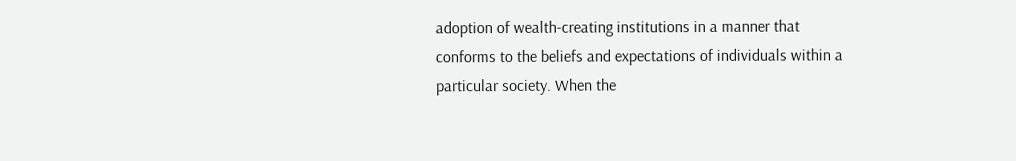adoption of wealth-creating institutions in a manner that conforms to the beliefs and expectations of individuals within a particular society. When the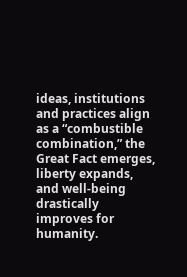ideas, institutions and practices align as a “combustible combination,” the Great Fact emerges, liberty expands, and well-being drastically improves for humanity.